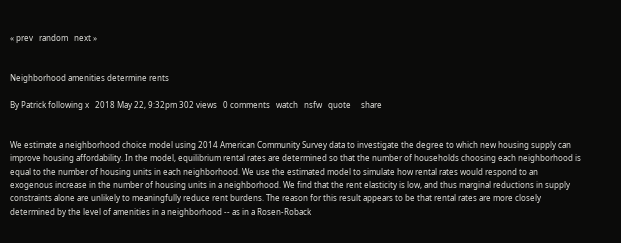« prev   random   next »


Neighborhood amenities determine rents

By Patrick following x   2018 May 22, 9:32pm 302 views   0 comments   watch   nsfw   quote     share


We estimate a neighborhood choice model using 2014 American Community Survey data to investigate the degree to which new housing supply can improve housing affordability. In the model, equilibrium rental rates are determined so that the number of households choosing each neighborhood is equal to the number of housing units in each neighborhood. We use the estimated model to simulate how rental rates would respond to an exogenous increase in the number of housing units in a neighborhood. We find that the rent elasticity is low, and thus marginal reductions in supply constraints alone are unlikely to meaningfully reduce rent burdens. The reason for this result appears to be that rental rates are more closely determined by the level of amenities in a neighborhood -- as in a Rosen-Roback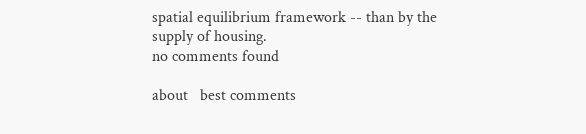spatial equilibrium framework -- than by the supply of housing.
no comments found

about   best comments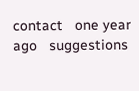contact   one year ago   suggestions